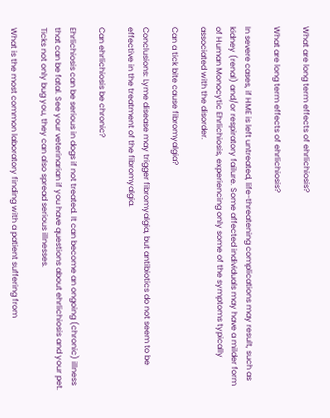What are long term effects of ehrlichiosis?

What are long term effects of ehrlichiosis?

In severe cases, if HME is left untreated, life-threatening complications may result, such as kidney (renal) and/or respiratory failure. Some affected individuals may have a milder form of Human Monocytic Ehrlichiosis, experiencing only some of the symptoms typically associated with the disorder.

Can a tick bite cause fibromyalgia?

Conclusions: Lyme disease may trigger fibromyalgia, but antibiotics do not seem to be effective in the treatment of the fibromyalgia.

Can ehrlichiosis be chronic?

Ehrlichiosis can be serious in dogs if not treated. It can become an ongoing (chronic) illness that can be fatal. See your veterinarian if you have questions about ehrlichiosis and your pet. Ticks not only bug you, they can also spread serious illnesses.

What is the most common laboratory finding with a patient suffering from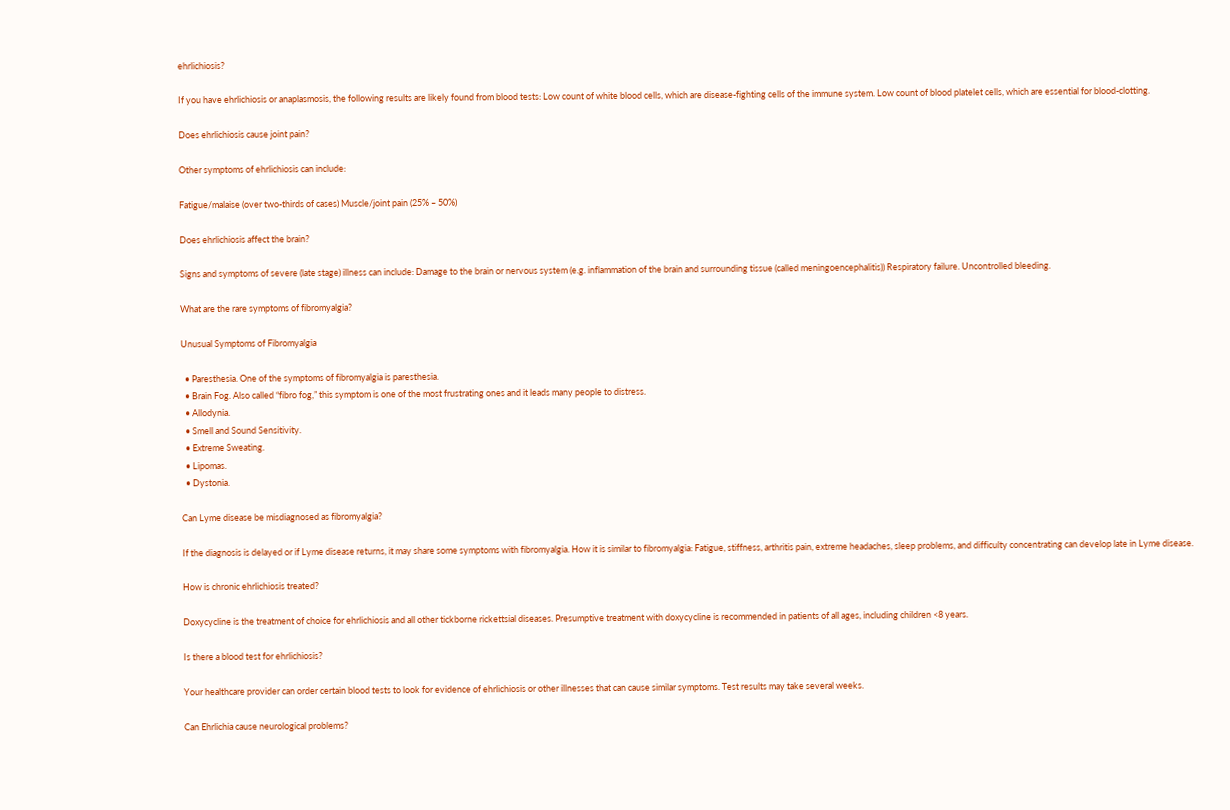ehrlichiosis?

If you have ehrlichiosis or anaplasmosis, the following results are likely found from blood tests: Low count of white blood cells, which are disease-fighting cells of the immune system. Low count of blood platelet cells, which are essential for blood-clotting.

Does ehrlichiosis cause joint pain?

Other symptoms of ehrlichiosis can include:

Fatigue/malaise (over two-thirds of cases) Muscle/joint pain (25% – 50%)

Does ehrlichiosis affect the brain?

Signs and symptoms of severe (late stage) illness can include: Damage to the brain or nervous system (e.g. inflammation of the brain and surrounding tissue (called meningoencephalitis)) Respiratory failure. Uncontrolled bleeding.

What are the rare symptoms of fibromyalgia?

Unusual Symptoms of Fibromyalgia

  • Paresthesia. One of the symptoms of fibromyalgia is paresthesia.
  • Brain Fog. Also called “fibro fog,” this symptom is one of the most frustrating ones and it leads many people to distress.
  • Allodynia.
  • Smell and Sound Sensitivity.
  • Extreme Sweating.
  • Lipomas.
  • Dystonia.

Can Lyme disease be misdiagnosed as fibromyalgia?

If the diagnosis is delayed or if Lyme disease returns, it may share some symptoms with fibromyalgia. How it is similar to fibromyalgia: Fatigue, stiffness, arthritis pain, extreme headaches, sleep problems, and difficulty concentrating can develop late in Lyme disease.

How is chronic ehrlichiosis treated?

Doxycycline is the treatment of choice for ehrlichiosis and all other tickborne rickettsial diseases. Presumptive treatment with doxycycline is recommended in patients of all ages, including children <8 years.

Is there a blood test for ehrlichiosis?

Your healthcare provider can order certain blood tests to look for evidence of ehrlichiosis or other illnesses that can cause similar symptoms. Test results may take several weeks.

Can Ehrlichia cause neurological problems?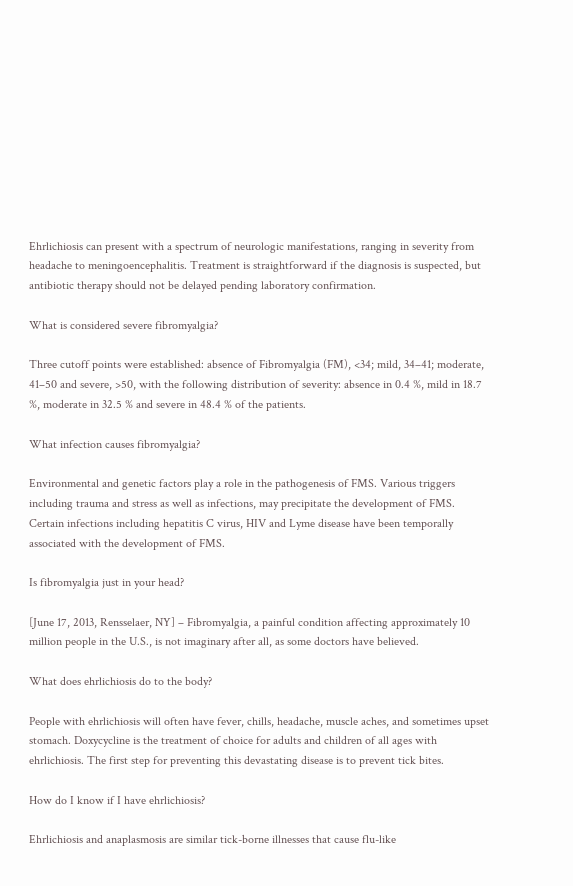Ehrlichiosis can present with a spectrum of neurologic manifestations, ranging in severity from headache to meningoencephalitis. Treatment is straightforward if the diagnosis is suspected, but antibiotic therapy should not be delayed pending laboratory confirmation.

What is considered severe fibromyalgia?

Three cutoff points were established: absence of Fibromyalgia (FM), <34; mild, 34–41; moderate, 41–50 and severe, >50, with the following distribution of severity: absence in 0.4 %, mild in 18.7 %, moderate in 32.5 % and severe in 48.4 % of the patients.

What infection causes fibromyalgia?

Environmental and genetic factors play a role in the pathogenesis of FMS. Various triggers including trauma and stress as well as infections, may precipitate the development of FMS. Certain infections including hepatitis C virus, HIV and Lyme disease have been temporally associated with the development of FMS.

Is fibromyalgia just in your head?

[June 17, 2013, Rensselaer, NY] – Fibromyalgia, a painful condition affecting approximately 10 million people in the U.S., is not imaginary after all, as some doctors have believed.

What does ehrlichiosis do to the body?

People with ehrlichiosis will often have fever, chills, headache, muscle aches, and sometimes upset stomach. Doxycycline is the treatment of choice for adults and children of all ages with ehrlichiosis. The first step for preventing this devastating disease is to prevent tick bites.

How do I know if I have ehrlichiosis?

Ehrlichiosis and anaplasmosis are similar tick-borne illnesses that cause flu-like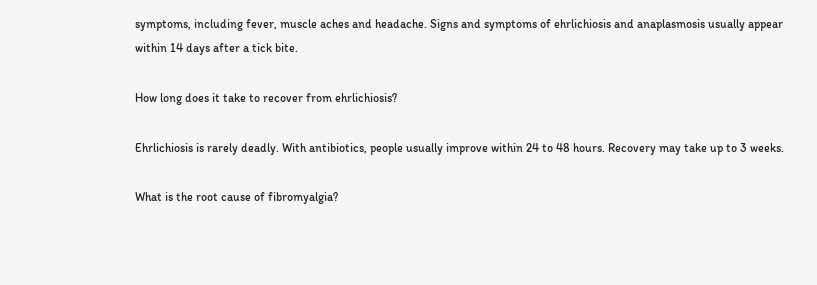symptoms, including fever, muscle aches and headache. Signs and symptoms of ehrlichiosis and anaplasmosis usually appear within 14 days after a tick bite.

How long does it take to recover from ehrlichiosis?

Ehrlichiosis is rarely deadly. With antibiotics, people usually improve within 24 to 48 hours. Recovery may take up to 3 weeks.

What is the root cause of fibromyalgia?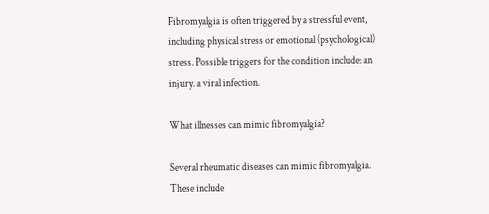Fibromyalgia is often triggered by a stressful event, including physical stress or emotional (psychological) stress. Possible triggers for the condition include: an injury. a viral infection.

What illnesses can mimic fibromyalgia?

Several rheumatic diseases can mimic fibromyalgia. These include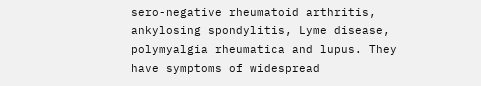sero-negative rheumatoid arthritis, ankylosing spondylitis, Lyme disease, polymyalgia rheumatica and lupus. They have symptoms of widespread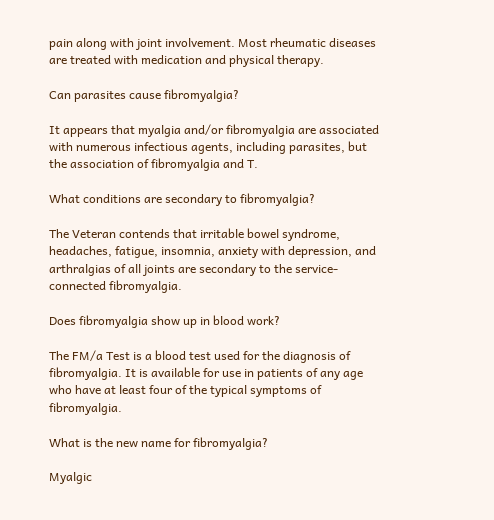pain along with joint involvement. Most rheumatic diseases are treated with medication and physical therapy.

Can parasites cause fibromyalgia?

It appears that myalgia and/or fibromyalgia are associated with numerous infectious agents, including parasites, but the association of fibromyalgia and T.

What conditions are secondary to fibromyalgia?

The Veteran contends that irritable bowel syndrome, headaches, fatigue, insomnia, anxiety with depression, and arthralgias of all joints are secondary to the service-connected fibromyalgia.

Does fibromyalgia show up in blood work?

The FM/a Test is a blood test used for the diagnosis of fibromyalgia. It is available for use in patients of any age who have at least four of the typical symptoms of fibromyalgia.

What is the new name for fibromyalgia?

Myalgic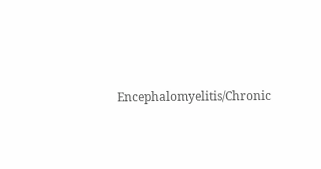Encephalomyelitis/Chronic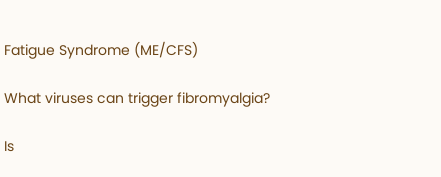Fatigue Syndrome (ME/CFS)

What viruses can trigger fibromyalgia?

Is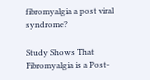fibromyalgia a post viral syndrome?

Study Shows That Fibromyalgia is a Post-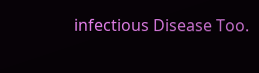infectious Disease Too.